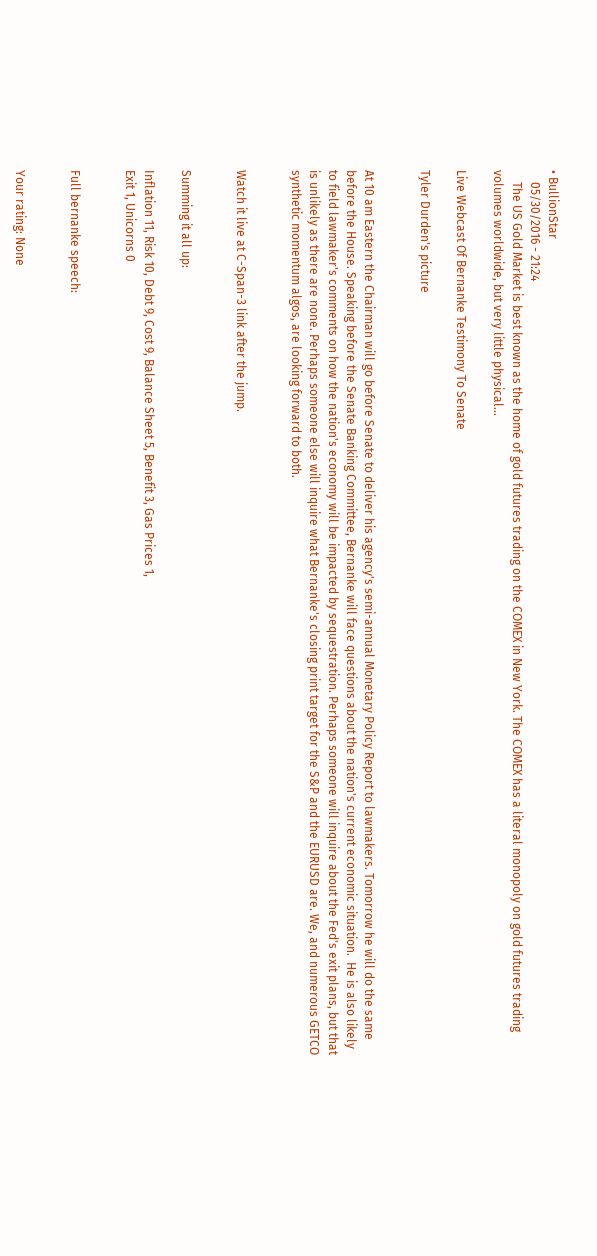• BullionStar
    05/30/2016 - 21:24
    The US Gold Market is best known as the home of gold futures trading on the COMEX in New York. The COMEX has a literal monopoly on gold futures trading volumes worldwide, but very little physical...

Live Webcast Of Bernanke Testimony To Senate

Tyler Durden's picture


At 10 am Eastern the Chairman will go before Senate to deliver his agency's semi-annual Monetary Policy Report to lawmakers. Tomorrow he will do the same before the House. Speaking before the Senate Banking Committee, Bernanke will face questions about the nation's current economic situation.  He is also likely to field lawmaker's comments on how the nation's economy will be impacted by sequestration. Perhaps someone will inquire about the Fed's exit plans, but that is unlikely as there are none. Perhaps someone else will inquire what Bernanke's closing print target for the S&P and the EURUSD are. We, and numerous GETCO synthetic momentum algos, are looking forward to both.


Watch it live at C-Span-3 link after the jump.


Summing it all up:

Inflation 11, Risk 10, Debt 9, Cost 9, Balance Sheet 5, Benefit 3, Gas Prices 1,
Exit 1, Unicorns 0


Full bernanke speech:


Your rating: None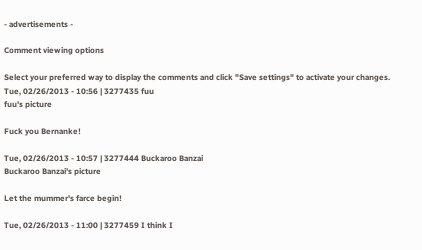- advertisements -

Comment viewing options

Select your preferred way to display the comments and click "Save settings" to activate your changes.
Tue, 02/26/2013 - 10:56 | 3277435 fuu
fuu's picture

Fuck you Bernanke!

Tue, 02/26/2013 - 10:57 | 3277444 Buckaroo Banzai
Buckaroo Banzai's picture

Let the mummer's farce begin!

Tue, 02/26/2013 - 11:00 | 3277459 I think I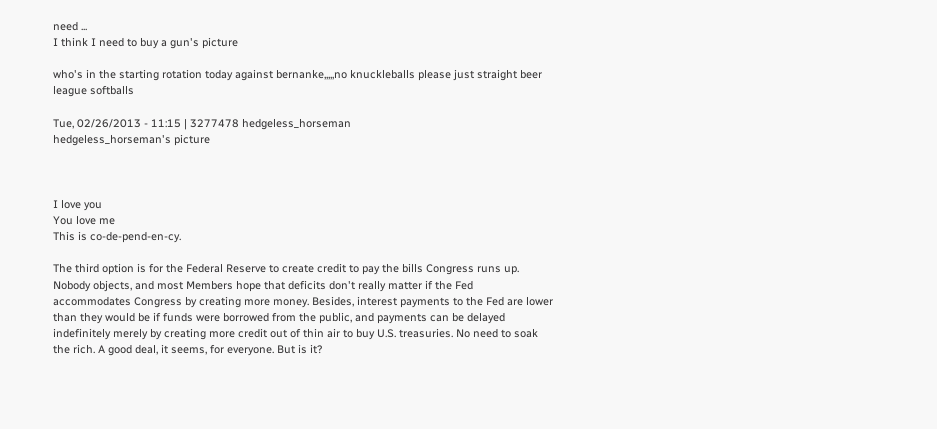need ...
I think I need to buy a gun's picture

who's in the starting rotation today against bernanke,,,,,no knuckleballs please just straight beer league softballs

Tue, 02/26/2013 - 11:15 | 3277478 hedgeless_horseman
hedgeless_horseman's picture



I love you
You love me
This is co-de-pend-en-cy.

The third option is for the Federal Reserve to create credit to pay the bills Congress runs up. Nobody objects, and most Members hope that deficits don't really matter if the Fed accommodates Congress by creating more money. Besides, interest payments to the Fed are lower than they would be if funds were borrowed from the public, and payments can be delayed indefinitely merely by creating more credit out of thin air to buy U.S. treasuries. No need to soak the rich. A good deal, it seems, for everyone. But is it?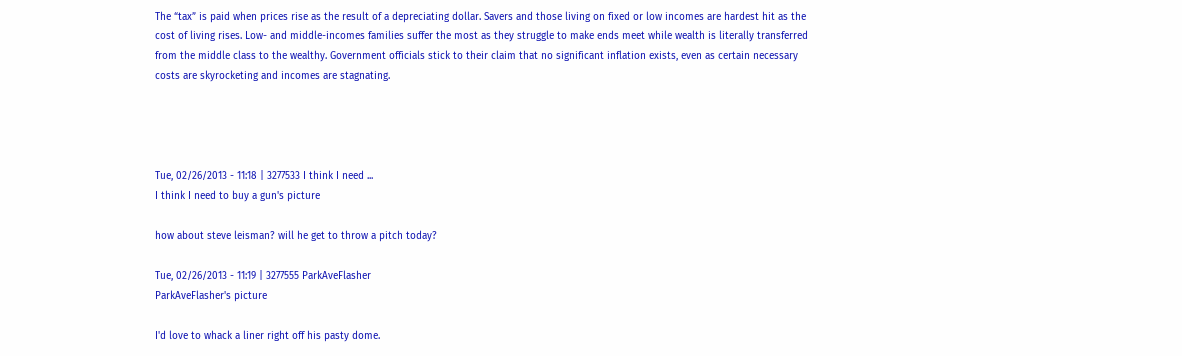The “tax” is paid when prices rise as the result of a depreciating dollar. Savers and those living on fixed or low incomes are hardest hit as the cost of living rises. Low- and middle-incomes families suffer the most as they struggle to make ends meet while wealth is literally transferred from the middle class to the wealthy. Government officials stick to their claim that no significant inflation exists, even as certain necessary costs are skyrocketing and incomes are stagnating.




Tue, 02/26/2013 - 11:18 | 3277533 I think I need ...
I think I need to buy a gun's picture

how about steve leisman? will he get to throw a pitch today?

Tue, 02/26/2013 - 11:19 | 3277555 ParkAveFlasher
ParkAveFlasher's picture

I'd love to whack a liner right off his pasty dome.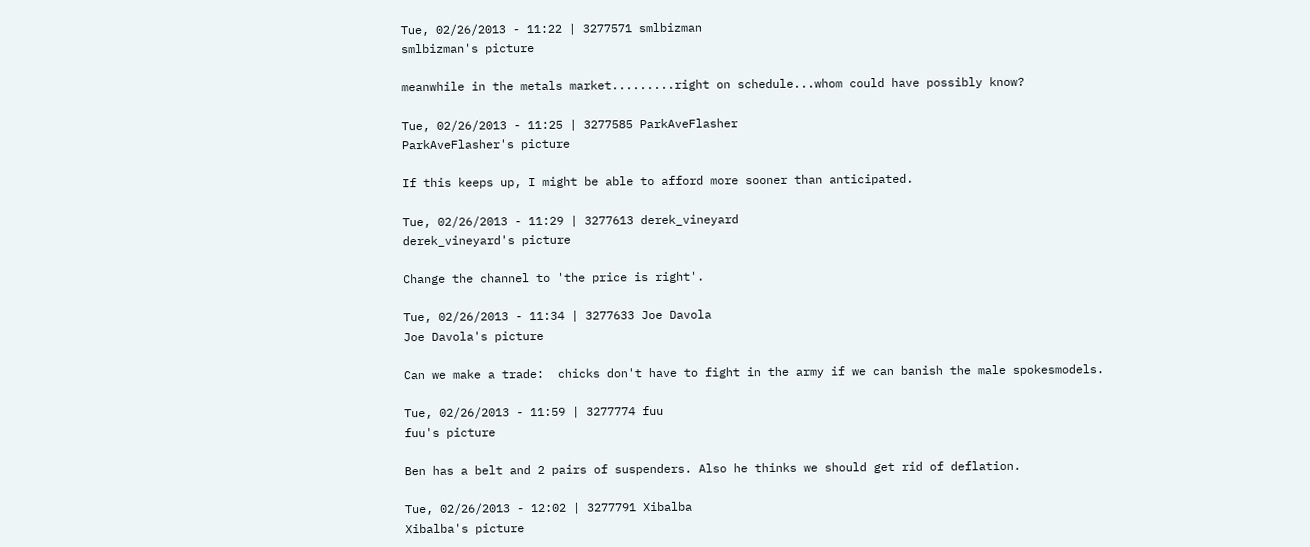Tue, 02/26/2013 - 11:22 | 3277571 smlbizman
smlbizman's picture

meanwhile in the metals market.........right on schedule...whom could have possibly know?

Tue, 02/26/2013 - 11:25 | 3277585 ParkAveFlasher
ParkAveFlasher's picture

If this keeps up, I might be able to afford more sooner than anticipated.

Tue, 02/26/2013 - 11:29 | 3277613 derek_vineyard
derek_vineyard's picture

Change the channel to 'the price is right'.

Tue, 02/26/2013 - 11:34 | 3277633 Joe Davola
Joe Davola's picture

Can we make a trade:  chicks don't have to fight in the army if we can banish the male spokesmodels.

Tue, 02/26/2013 - 11:59 | 3277774 fuu
fuu's picture

Ben has a belt and 2 pairs of suspenders. Also he thinks we should get rid of deflation.

Tue, 02/26/2013 - 12:02 | 3277791 Xibalba
Xibalba's picture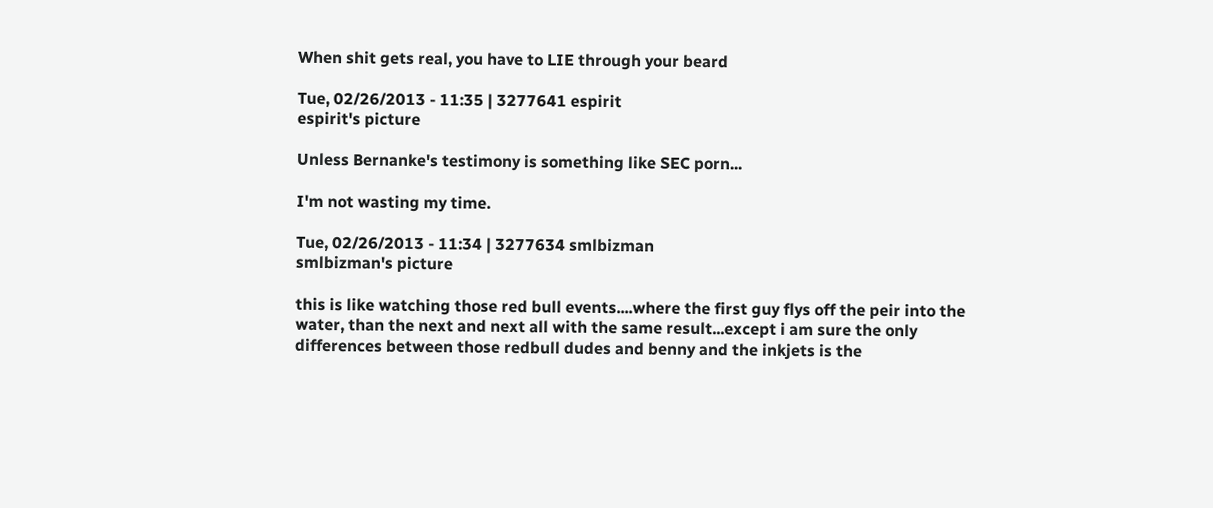When shit gets real, you have to LIE through your beard

Tue, 02/26/2013 - 11:35 | 3277641 espirit
espirit's picture

Unless Bernanke's testimony is something like SEC porn...

I'm not wasting my time.

Tue, 02/26/2013 - 11:34 | 3277634 smlbizman
smlbizman's picture

this is like watching those red bull events....where the first guy flys off the peir into the water, than the next and next all with the same result...except i am sure the only differences between those redbull dudes and benny and the inkjets is the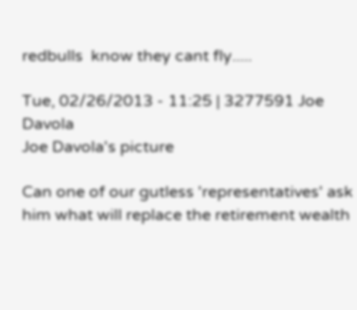redbulls  know they cant fly.....

Tue, 02/26/2013 - 11:25 | 3277591 Joe Davola
Joe Davola's picture

Can one of our gutless 'representatives' ask him what will replace the retirement wealth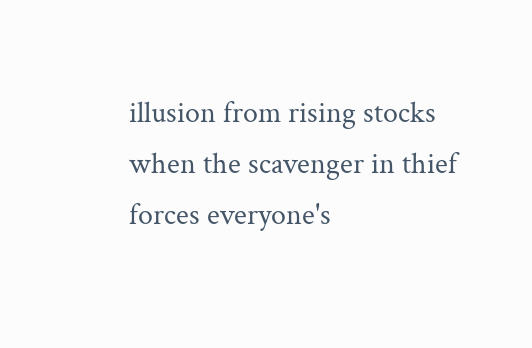illusion from rising stocks when the scavenger in thief forces everyone's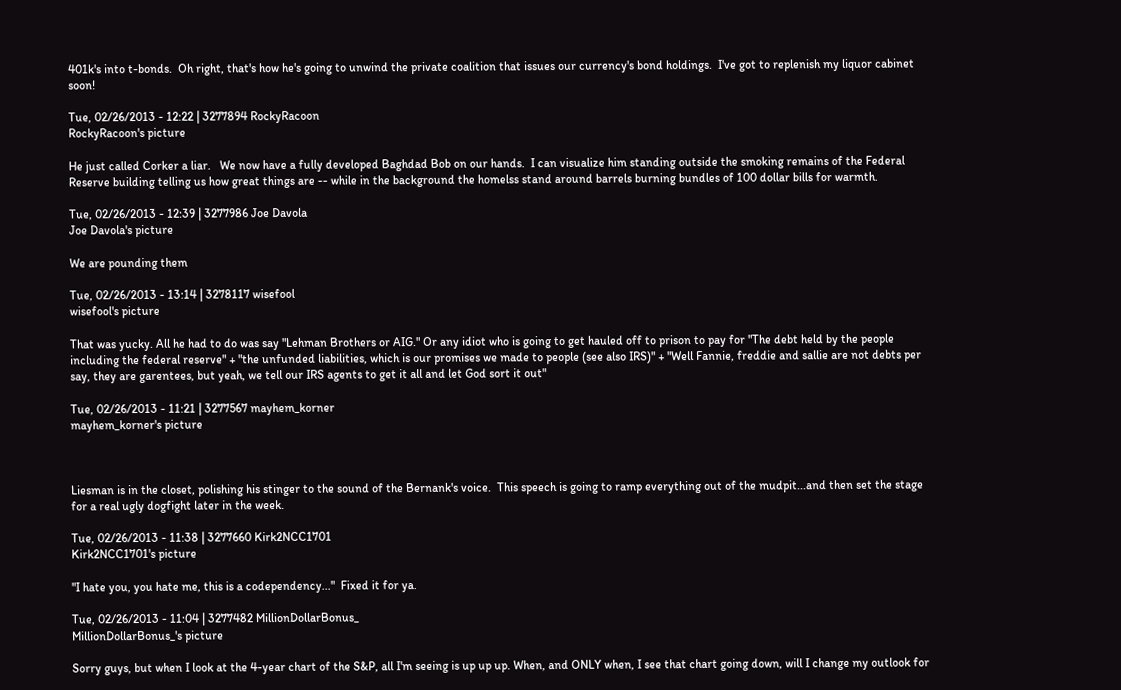401k's into t-bonds.  Oh right, that's how he's going to unwind the private coalition that issues our currency's bond holdings.  I've got to replenish my liquor cabinet soon!

Tue, 02/26/2013 - 12:22 | 3277894 RockyRacoon
RockyRacoon's picture

He just called Corker a liar.   We now have a fully developed Baghdad Bob on our hands.  I can visualize him standing outside the smoking remains of the Federal Reserve building telling us how great things are -- while in the background the homelss stand around barrels burning bundles of 100 dollar bills for warmth.

Tue, 02/26/2013 - 12:39 | 3277986 Joe Davola
Joe Davola's picture

We are pounding them

Tue, 02/26/2013 - 13:14 | 3278117 wisefool
wisefool's picture

That was yucky. All he had to do was say "Lehman Brothers or AIG." Or any idiot who is going to get hauled off to prison to pay for "The debt held by the people including the federal reserve" + "the unfunded liabilities, which is our promises we made to people (see also IRS)" + "Well Fannie, freddie and sallie are not debts per say, they are garentees, but yeah, we tell our IRS agents to get it all and let God sort it out"

Tue, 02/26/2013 - 11:21 | 3277567 mayhem_korner
mayhem_korner's picture



Liesman is in the closet, polishing his stinger to the sound of the Bernank's voice.  This speech is going to ramp everything out of the mudpit...and then set the stage for a real ugly dogfight later in the week.

Tue, 02/26/2013 - 11:38 | 3277660 Kirk2NCC1701
Kirk2NCC1701's picture

"I hate you, you hate me, this is a codependency..."  Fixed it for ya.

Tue, 02/26/2013 - 11:04 | 3277482 MillionDollarBonus_
MillionDollarBonus_'s picture

Sorry guys, but when I look at the 4-year chart of the S&P, all I'm seeing is up up up. When, and ONLY when, I see that chart going down, will I change my outlook for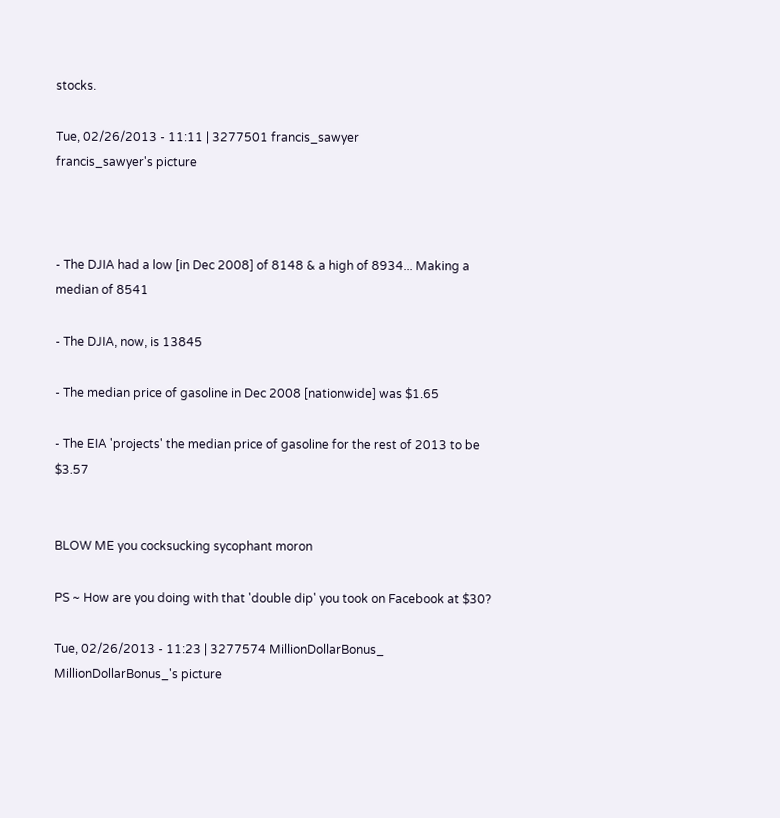stocks.

Tue, 02/26/2013 - 11:11 | 3277501 francis_sawyer
francis_sawyer's picture



- The DJIA had a low [in Dec 2008] of 8148 & a high of 8934... Making a median of 8541

- The DJIA, now, is 13845

- The median price of gasoline in Dec 2008 [nationwide] was $1.65

- The EIA 'projects' the median price of gasoline for the rest of 2013 to be $3.57


BLOW ME you cocksucking sycophant moron

PS ~ How are you doing with that 'double dip' you took on Facebook at $30?

Tue, 02/26/2013 - 11:23 | 3277574 MillionDollarBonus_
MillionDollarBonus_'s picture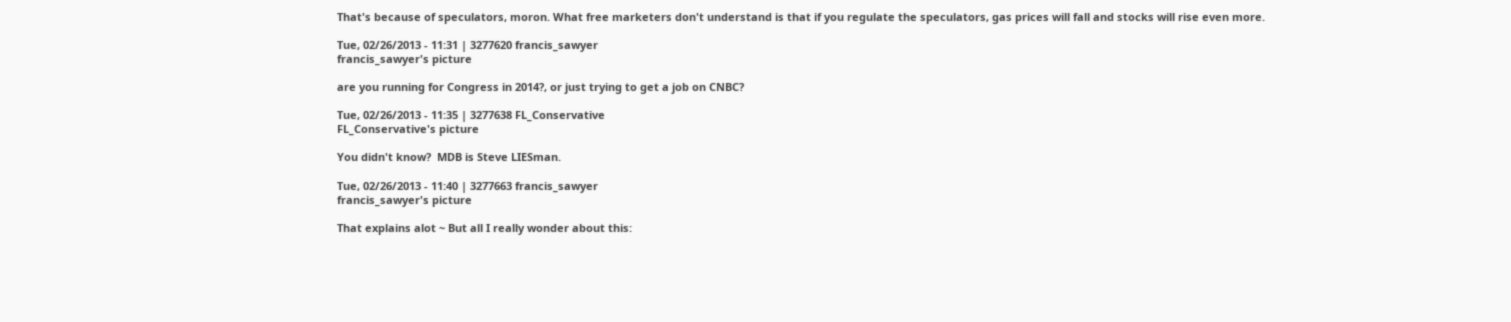That's because of speculators, moron. What free marketers don't understand is that if you regulate the speculators, gas prices will fall and stocks will rise even more.

Tue, 02/26/2013 - 11:31 | 3277620 francis_sawyer
francis_sawyer's picture

are you running for Congress in 2014?, or just trying to get a job on CNBC?

Tue, 02/26/2013 - 11:35 | 3277638 FL_Conservative
FL_Conservative's picture

You didn't know?  MDB is Steve LIESman.

Tue, 02/26/2013 - 11:40 | 3277663 francis_sawyer
francis_sawyer's picture

That explains alot ~ But all I really wonder about this: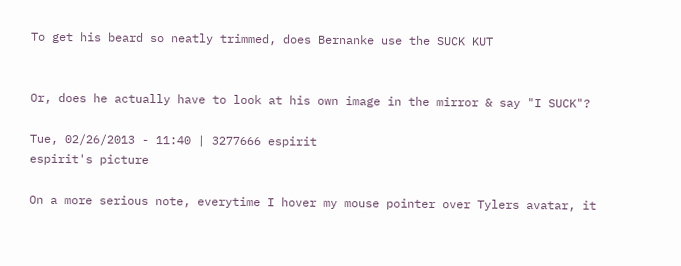To get his beard so neatly trimmed, does Bernanke use the SUCK KUT


Or, does he actually have to look at his own image in the mirror & say "I SUCK"?

Tue, 02/26/2013 - 11:40 | 3277666 espirit
espirit's picture

On a more serious note, everytime I hover my mouse pointer over Tylers avatar, it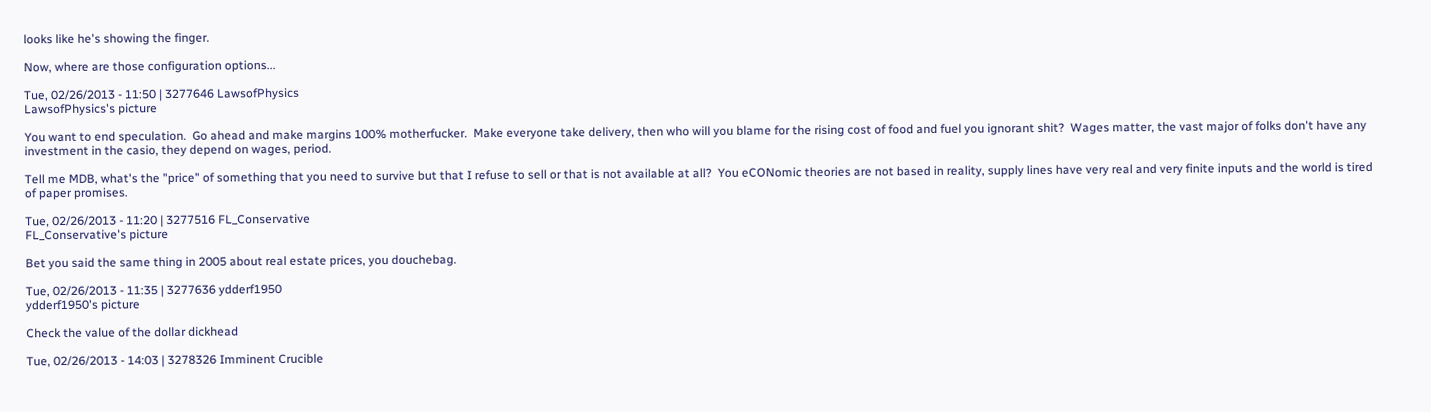looks like he's showing the finger.

Now, where are those configuration options...

Tue, 02/26/2013 - 11:50 | 3277646 LawsofPhysics
LawsofPhysics's picture

You want to end speculation.  Go ahead and make margins 100% motherfucker.  Make everyone take delivery, then who will you blame for the rising cost of food and fuel you ignorant shit?  Wages matter, the vast major of folks don't have any investment in the casio, they depend on wages, period.

Tell me MDB, what's the "price" of something that you need to survive but that I refuse to sell or that is not available at all?  You eCONomic theories are not based in reality, supply lines have very real and very finite inputs and the world is tired of paper promises.

Tue, 02/26/2013 - 11:20 | 3277516 FL_Conservative
FL_Conservative's picture

Bet you said the same thing in 2005 about real estate prices, you douchebag.

Tue, 02/26/2013 - 11:35 | 3277636 ydderf1950
ydderf1950's picture

Check the value of the dollar dickhead

Tue, 02/26/2013 - 14:03 | 3278326 Imminent Crucible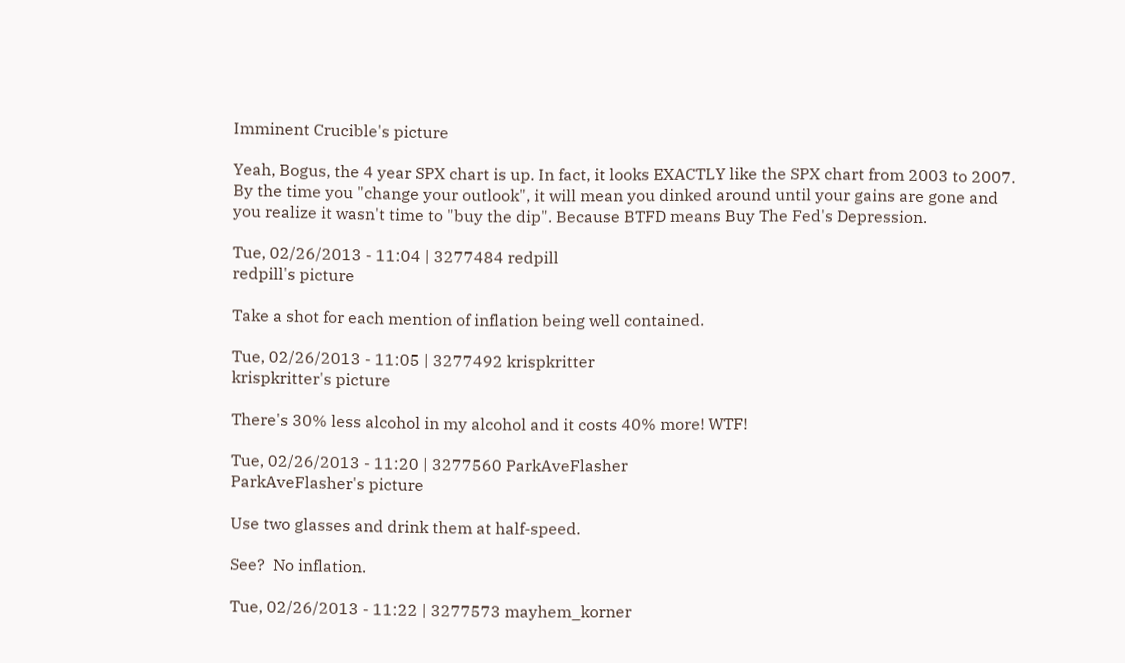Imminent Crucible's picture

Yeah, Bogus, the 4 year SPX chart is up. In fact, it looks EXACTLY like the SPX chart from 2003 to 2007. By the time you "change your outlook", it will mean you dinked around until your gains are gone and you realize it wasn't time to "buy the dip". Because BTFD means Buy The Fed's Depression.

Tue, 02/26/2013 - 11:04 | 3277484 redpill
redpill's picture

Take a shot for each mention of inflation being well contained.

Tue, 02/26/2013 - 11:05 | 3277492 krispkritter
krispkritter's picture

There's 30% less alcohol in my alcohol and it costs 40% more! WTF!

Tue, 02/26/2013 - 11:20 | 3277560 ParkAveFlasher
ParkAveFlasher's picture

Use two glasses and drink them at half-speed.

See?  No inflation.

Tue, 02/26/2013 - 11:22 | 3277573 mayhem_korner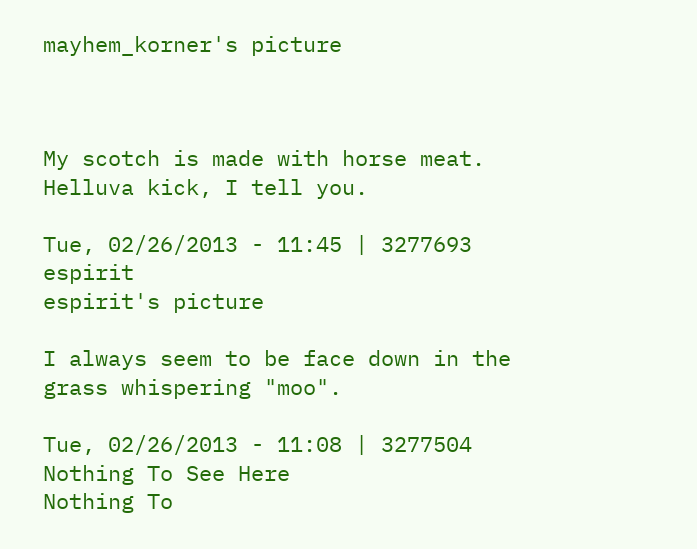mayhem_korner's picture



My scotch is made with horse meat.  Helluva kick, I tell you.

Tue, 02/26/2013 - 11:45 | 3277693 espirit
espirit's picture

I always seem to be face down in the grass whispering "moo".

Tue, 02/26/2013 - 11:08 | 3277504 Nothing To See Here
Nothing To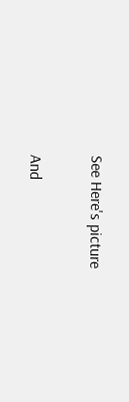See Here's picture

And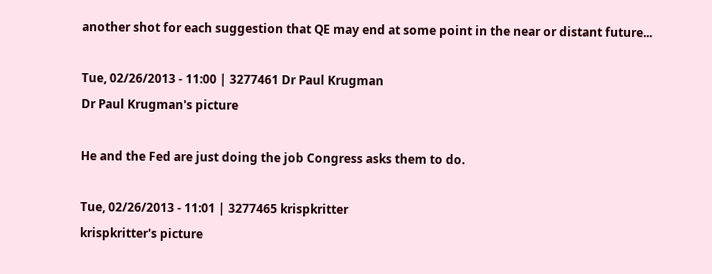another shot for each suggestion that QE may end at some point in the near or distant future...

Tue, 02/26/2013 - 11:00 | 3277461 Dr Paul Krugman
Dr Paul Krugman's picture

He and the Fed are just doing the job Congress asks them to do.

Tue, 02/26/2013 - 11:01 | 3277465 krispkritter
krispkritter's picture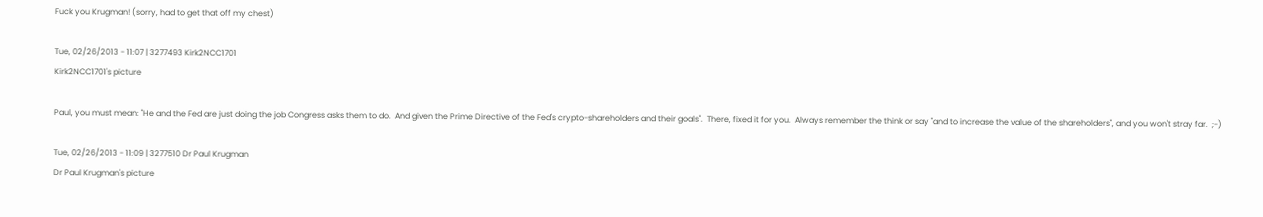Fuck you Krugman! (sorry, had to get that off my chest)

Tue, 02/26/2013 - 11:07 | 3277493 Kirk2NCC1701
Kirk2NCC1701's picture

Paul, you must mean: "He and the Fed are just doing the job Congress asks them to do.  And given the Prime Directive of the Fed's crypto-shareholders and their goals".  There, fixed it for you.  Always remember the think or say "and to increase the value of the shareholders", and you won't stray far.  ;-)

Tue, 02/26/2013 - 11:09 | 3277510 Dr Paul Krugman
Dr Paul Krugman's picture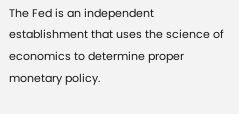The Fed is an independent establishment that uses the science of economics to determine proper monetary policy.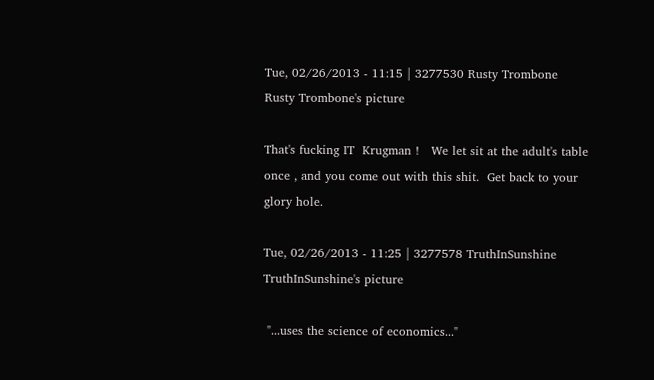Tue, 02/26/2013 - 11:15 | 3277530 Rusty Trombone
Rusty Trombone's picture

That's fucking IT  Krugman !   We let sit at the adult's table once , and you come out with this shit.  Get back to your glory hole.

Tue, 02/26/2013 - 11:25 | 3277578 TruthInSunshine
TruthInSunshine's picture

 "...uses the science of economics..."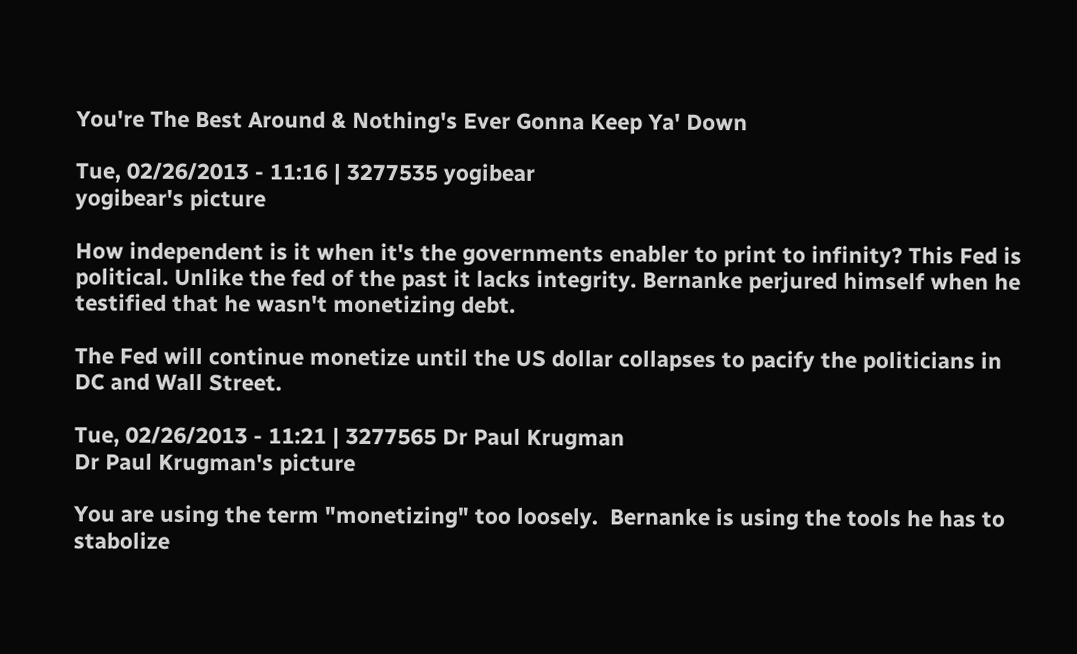You're The Best Around & Nothing's Ever Gonna Keep Ya' Down

Tue, 02/26/2013 - 11:16 | 3277535 yogibear
yogibear's picture

How independent is it when it's the governments enabler to print to infinity? This Fed is political. Unlike the fed of the past it lacks integrity. Bernanke perjured himself when he testified that he wasn't monetizing debt.

The Fed will continue monetize until the US dollar collapses to pacify the politicians in DC and Wall Street.

Tue, 02/26/2013 - 11:21 | 3277565 Dr Paul Krugman
Dr Paul Krugman's picture

You are using the term "monetizing" too loosely.  Bernanke is using the tools he has to stabolize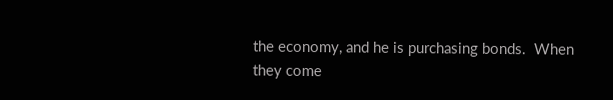the economy, and he is purchasing bonds.  When they come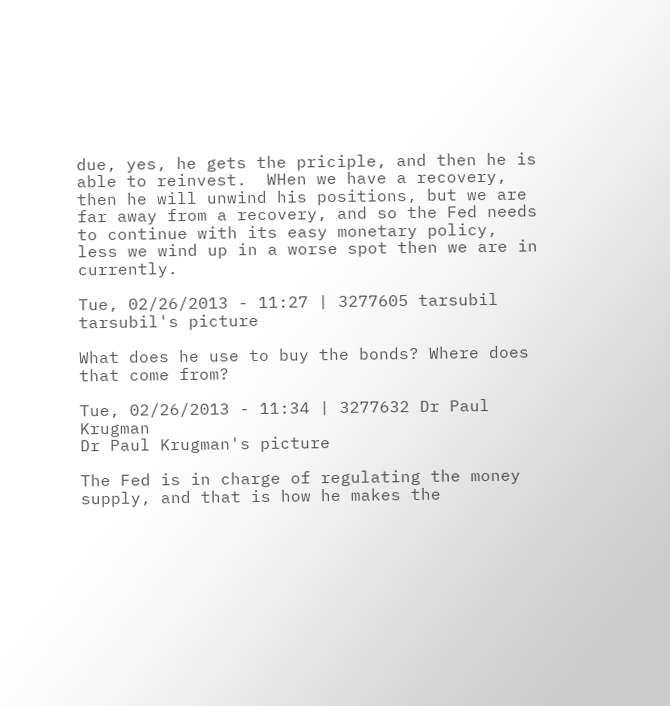due, yes, he gets the priciple, and then he is able to reinvest.  WHen we have a recovery, then he will unwind his positions, but we are far away from a recovery, and so the Fed needs to continue with its easy monetary policy, less we wind up in a worse spot then we are in currently.

Tue, 02/26/2013 - 11:27 | 3277605 tarsubil
tarsubil's picture

What does he use to buy the bonds? Where does that come from?

Tue, 02/26/2013 - 11:34 | 3277632 Dr Paul Krugman
Dr Paul Krugman's picture

The Fed is in charge of regulating the money supply, and that is how he makes the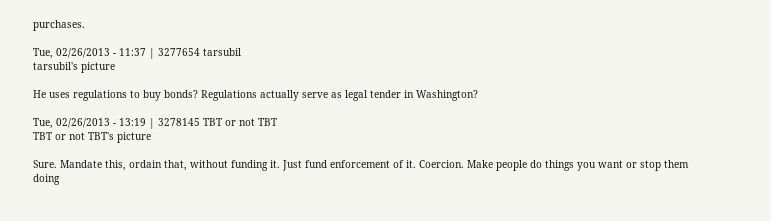purchases.

Tue, 02/26/2013 - 11:37 | 3277654 tarsubil
tarsubil's picture

He uses regulations to buy bonds? Regulations actually serve as legal tender in Washington?

Tue, 02/26/2013 - 13:19 | 3278145 TBT or not TBT
TBT or not TBT's picture

Sure. Mandate this, ordain that, without funding it. Just fund enforcement of it. Coercion. Make people do things you want or stop them doing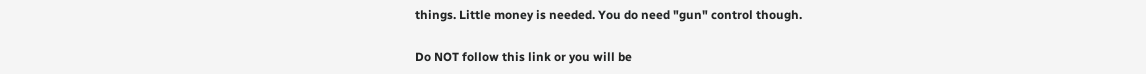things. Little money is needed. You do need "gun" control though.

Do NOT follow this link or you will be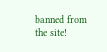banned from the site!